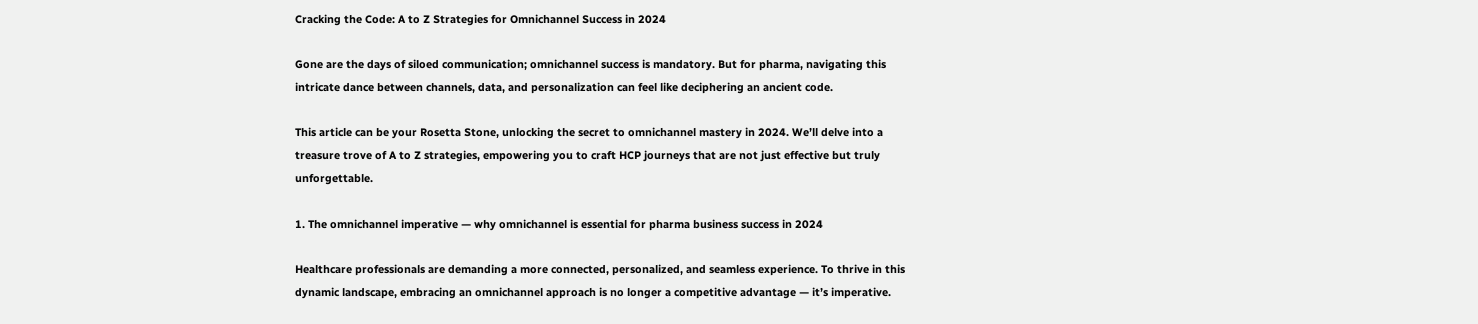Cracking the Code: A to Z Strategies for Omnichannel Success in 2024

Gone are the days of siloed communication; omnichannel success is mandatory. But for pharma, navigating this intricate dance between channels, data, and personalization can feel like deciphering an ancient code.

This article can be your Rosetta Stone, unlocking the secret to omnichannel mastery in 2024. We’ll delve into a treasure trove of A to Z strategies, empowering you to craft HCP journeys that are not just effective but truly unforgettable.

1. The omnichannel imperative — why omnichannel is essential for pharma business success in 2024

Healthcare professionals are demanding a more connected, personalized, and seamless experience. To thrive in this dynamic landscape, embracing an omnichannel approach is no longer a competitive advantage — it’s imperative.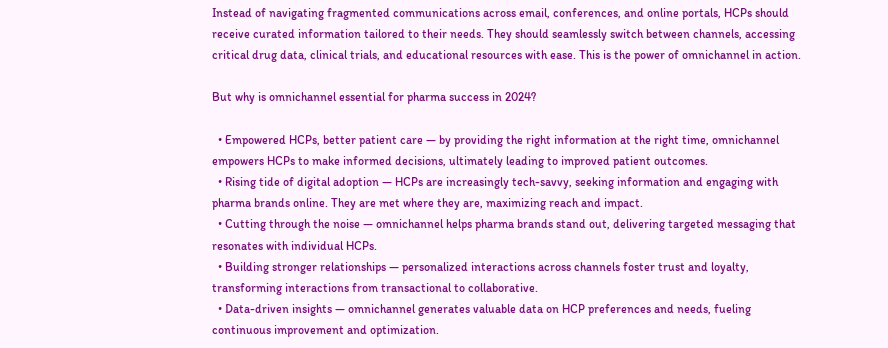Instead of navigating fragmented communications across email, conferences, and online portals, HCPs should receive curated information tailored to their needs. They should seamlessly switch between channels, accessing critical drug data, clinical trials, and educational resources with ease. This is the power of omnichannel in action.

But why is omnichannel essential for pharma success in 2024?

  • Empowered HCPs, better patient care — by providing the right information at the right time, omnichannel empowers HCPs to make informed decisions, ultimately leading to improved patient outcomes.
  • Rising tide of digital adoption — HCPs are increasingly tech-savvy, seeking information and engaging with pharma brands online. They are met where they are, maximizing reach and impact.
  • Cutting through the noise — omnichannel helps pharma brands stand out, delivering targeted messaging that resonates with individual HCPs.
  • Building stronger relationships — personalized interactions across channels foster trust and loyalty, transforming interactions from transactional to collaborative.
  • Data-driven insights — omnichannel generates valuable data on HCP preferences and needs, fueling continuous improvement and optimization.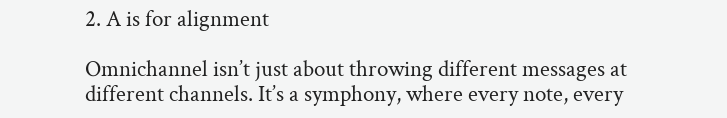2. A is for alignment

Omnichannel isn’t just about throwing different messages at different channels. It’s a symphony, where every note, every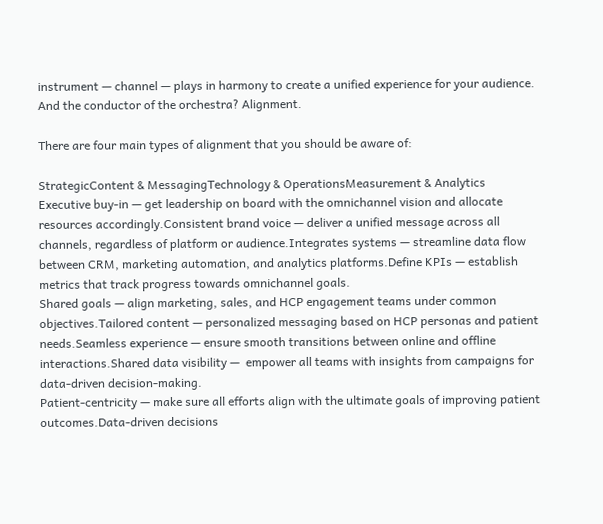instrument — channel — plays in harmony to create a unified experience for your audience. And the conductor of the orchestra? Alignment.

There are four main types of alignment that you should be aware of:

StrategicContent & MessagingTechnology & OperationsMeasurement & Analytics
Executive buy-in — get leadership on board with the omnichannel vision and allocate resources accordingly.Consistent brand voice — deliver a unified message across all channels, regardless of platform or audience.Integrates systems — streamline data flow between CRM, marketing automation, and analytics platforms.Define KPIs — establish metrics that track progress towards omnichannel goals.
Shared goals — align marketing, sales, and HCP engagement teams under common objectives.Tailored content — personalized messaging based on HCP personas and patient needs.Seamless experience — ensure smooth transitions between online and offline interactions.Shared data visibility —  empower all teams with insights from campaigns for data-driven decision-making.
Patient-centricity — make sure all efforts align with the ultimate goals of improving patient outcomes.Data-driven decisions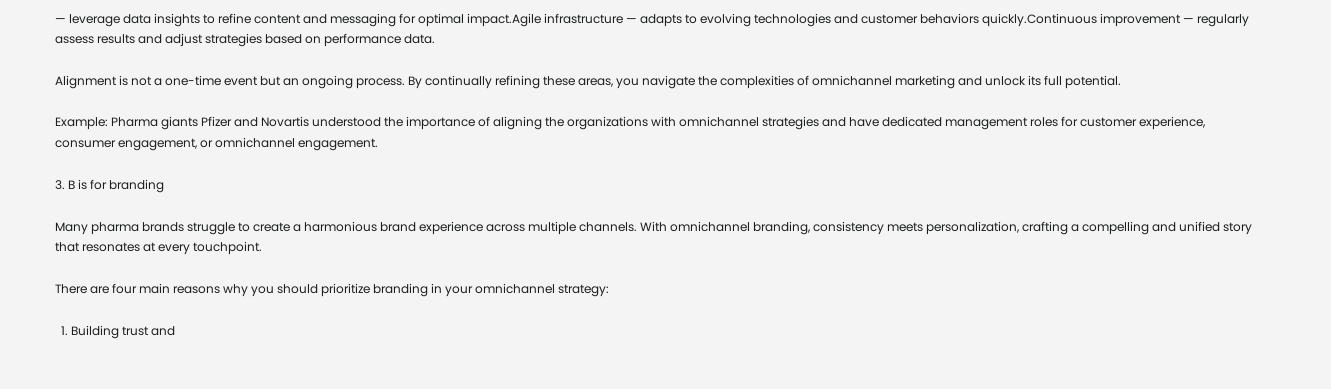— leverage data insights to refine content and messaging for optimal impact.Agile infrastructure — adapts to evolving technologies and customer behaviors quickly.Continuous improvement — regularly assess results and adjust strategies based on performance data.

Alignment is not a one-time event but an ongoing process. By continually refining these areas, you navigate the complexities of omnichannel marketing and unlock its full potential.

Example: Pharma giants Pfizer and Novartis understood the importance of aligning the organizations with omnichannel strategies and have dedicated management roles for customer experience, consumer engagement, or omnichannel engagement.

3. B is for branding

Many pharma brands struggle to create a harmonious brand experience across multiple channels. With omnichannel branding, consistency meets personalization, crafting a compelling and unified story that resonates at every touchpoint.

There are four main reasons why you should prioritize branding in your omnichannel strategy:

  1. Building trust and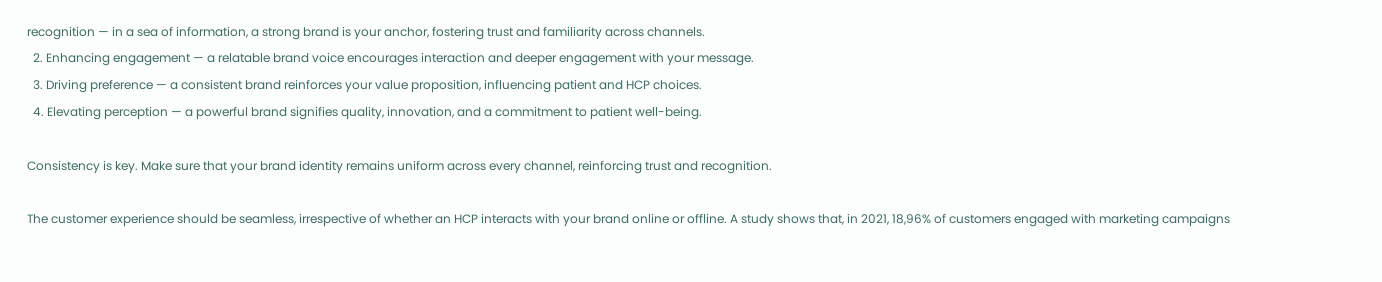recognition — in a sea of information, a strong brand is your anchor, fostering trust and familiarity across channels.
  2. Enhancing engagement — a relatable brand voice encourages interaction and deeper engagement with your message.
  3. Driving preference — a consistent brand reinforces your value proposition, influencing patient and HCP choices.
  4. Elevating perception — a powerful brand signifies quality, innovation, and a commitment to patient well-being.

Consistency is key. Make sure that your brand identity remains uniform across every channel, reinforcing trust and recognition.

The customer experience should be seamless, irrespective of whether an HCP interacts with your brand online or offline. A study shows that, in 2021, 18,96% of customers engaged with marketing campaigns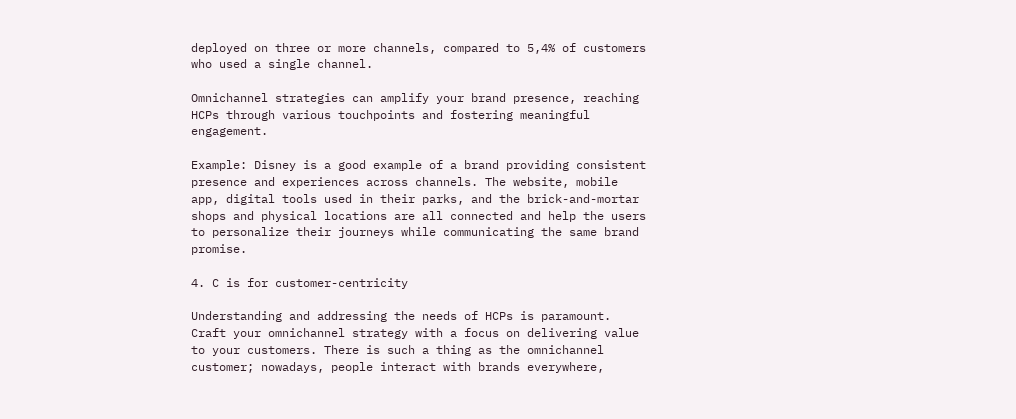deployed on three or more channels, compared to 5,4% of customers who used a single channel.

Omnichannel strategies can amplify your brand presence, reaching HCPs through various touchpoints and fostering meaningful engagement.

Example: Disney is a good example of a brand providing consistent presence and experiences across channels. The website, mobile app, digital tools used in their parks, and the brick-and-mortar shops and physical locations are all connected and help the users to personalize their journeys while communicating the same brand promise.

4. C is for customer-centricity

Understanding and addressing the needs of HCPs is paramount. Craft your omnichannel strategy with a focus on delivering value to your customers. There is such a thing as the omnichannel customer; nowadays, people interact with brands everywhere,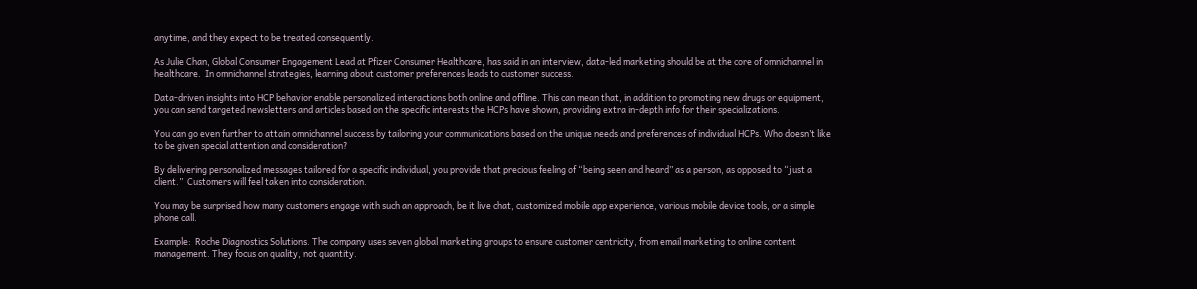anytime, and they expect to be treated consequently.

As Julie Chan, Global Consumer Engagement Lead at Pfizer Consumer Healthcare, has said in an interview, data-led marketing should be at the core of omnichannel in healthcare.  In omnichannel strategies, learning about customer preferences leads to customer success.

Data-driven insights into HCP behavior enable personalized interactions both online and offline. This can mean that, in addition to promoting new drugs or equipment, you can send targeted newsletters and articles based on the specific interests the HCPs have shown, providing extra in-depth info for their specializations.

You can go even further to attain omnichannel success by tailoring your communications based on the unique needs and preferences of individual HCPs. Who doesn’t like to be given special attention and consideration?

By delivering personalized messages tailored for a specific individual, you provide that precious feeling of “being seen and heard” as a person, as opposed to “just a client.”  Customers will feel taken into consideration.

You may be surprised how many customers engage with such an approach, be it live chat, customized mobile app experience, various mobile device tools, or a simple phone call.

Example:  Roche Diagnostics Solutions. The company uses seven global marketing groups to ensure customer centricity, from email marketing to online content management. They focus on quality, not quantity.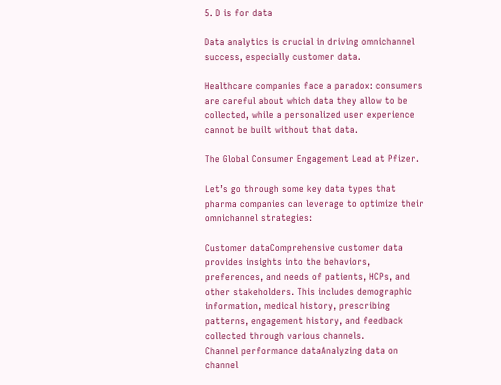5. D is for data

Data analytics is crucial in driving omnichannel success, especially customer data.

Healthcare companies face a paradox: consumers are careful about which data they allow to be collected, while a personalized user experience cannot be built without that data.

The Global Consumer Engagement Lead at Pfizer.

Let’s go through some key data types that pharma companies can leverage to optimize their omnichannel strategies:

Customer dataComprehensive customer data provides insights into the behaviors, preferences, and needs of patients, HCPs, and other stakeholders. This includes demographic information, medical history, prescribing patterns, engagement history, and feedback collected through various channels.
Channel performance dataAnalyzing data on channel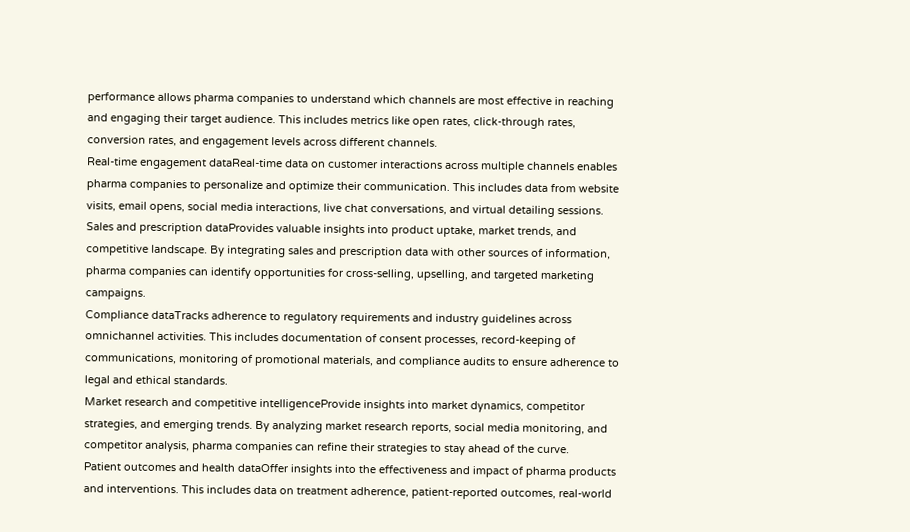performance allows pharma companies to understand which channels are most effective in reaching and engaging their target audience. This includes metrics like open rates, click-through rates, conversion rates, and engagement levels across different channels.
Real-time engagement dataReal-time data on customer interactions across multiple channels enables pharma companies to personalize and optimize their communication. This includes data from website visits, email opens, social media interactions, live chat conversations, and virtual detailing sessions.
Sales and prescription dataProvides valuable insights into product uptake, market trends, and competitive landscape. By integrating sales and prescription data with other sources of information, pharma companies can identify opportunities for cross-selling, upselling, and targeted marketing campaigns.
Compliance dataTracks adherence to regulatory requirements and industry guidelines across omnichannel activities. This includes documentation of consent processes, record-keeping of communications, monitoring of promotional materials, and compliance audits to ensure adherence to legal and ethical standards.
Market research and competitive intelligenceProvide insights into market dynamics, competitor strategies, and emerging trends. By analyzing market research reports, social media monitoring, and competitor analysis, pharma companies can refine their strategies to stay ahead of the curve.
Patient outcomes and health dataOffer insights into the effectiveness and impact of pharma products and interventions. This includes data on treatment adherence, patient-reported outcomes, real-world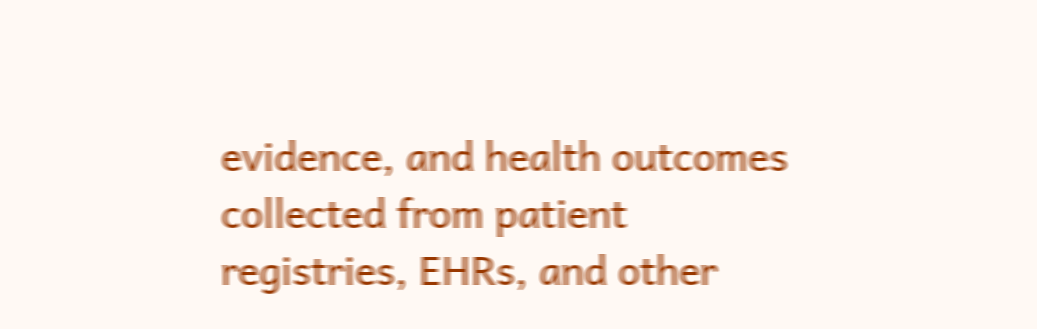evidence, and health outcomes collected from patient registries, EHRs, and other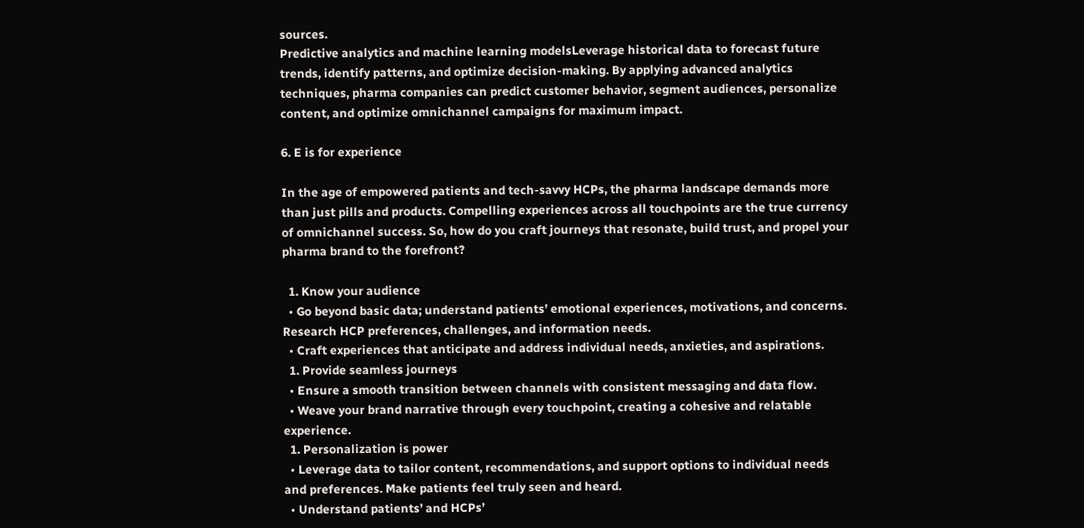sources.
Predictive analytics and machine learning modelsLeverage historical data to forecast future trends, identify patterns, and optimize decision-making. By applying advanced analytics techniques, pharma companies can predict customer behavior, segment audiences, personalize content, and optimize omnichannel campaigns for maximum impact.

6. E is for experience

In the age of empowered patients and tech-savvy HCPs, the pharma landscape demands more than just pills and products. Compelling experiences across all touchpoints are the true currency of omnichannel success. So, how do you craft journeys that resonate, build trust, and propel your pharma brand to the forefront?

  1. Know your audience
  • Go beyond basic data; understand patients’ emotional experiences, motivations, and concerns. Research HCP preferences, challenges, and information needs.
  • Craft experiences that anticipate and address individual needs, anxieties, and aspirations.
  1. Provide seamless journeys
  • Ensure a smooth transition between channels with consistent messaging and data flow.
  • Weave your brand narrative through every touchpoint, creating a cohesive and relatable experience.
  1. Personalization is power
  • Leverage data to tailor content, recommendations, and support options to individual needs and preferences. Make patients feel truly seen and heard.
  • Understand patients’ and HCPs’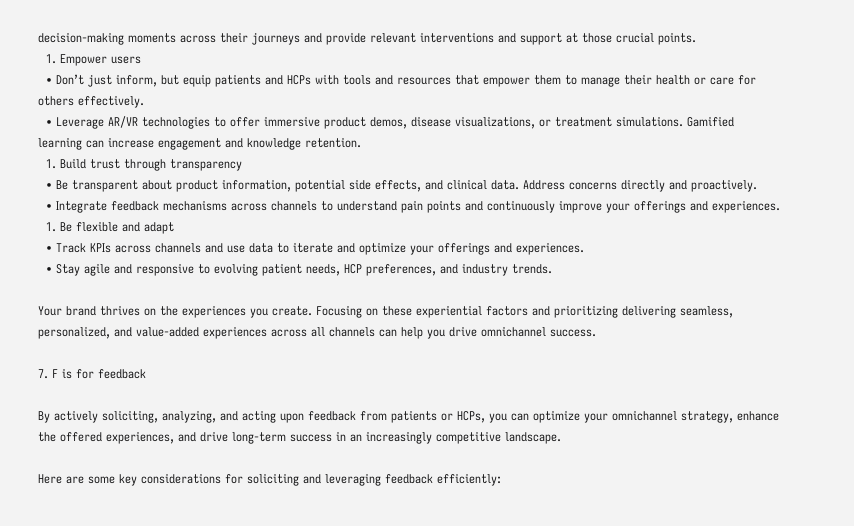decision-making moments across their journeys and provide relevant interventions and support at those crucial points.
  1. Empower users
  • Don’t just inform, but equip patients and HCPs with tools and resources that empower them to manage their health or care for others effectively.
  • Leverage AR/VR technologies to offer immersive product demos, disease visualizations, or treatment simulations. Gamified learning can increase engagement and knowledge retention.
  1. Build trust through transparency
  • Be transparent about product information, potential side effects, and clinical data. Address concerns directly and proactively.
  • Integrate feedback mechanisms across channels to understand pain points and continuously improve your offerings and experiences.
  1. Be flexible and adapt
  • Track KPIs across channels and use data to iterate and optimize your offerings and experiences.
  • Stay agile and responsive to evolving patient needs, HCP preferences, and industry trends.

Your brand thrives on the experiences you create. Focusing on these experiential factors and prioritizing delivering seamless, personalized, and value-added experiences across all channels can help you drive omnichannel success.

7. F is for feedback

By actively soliciting, analyzing, and acting upon feedback from patients or HCPs, you can optimize your omnichannel strategy, enhance the offered experiences, and drive long-term success in an increasingly competitive landscape.

Here are some key considerations for soliciting and leveraging feedback efficiently: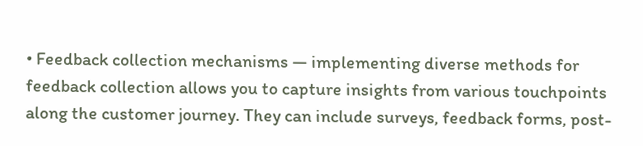• Feedback collection mechanisms — implementing diverse methods for feedback collection allows you to capture insights from various touchpoints along the customer journey. They can include surveys, feedback forms, post-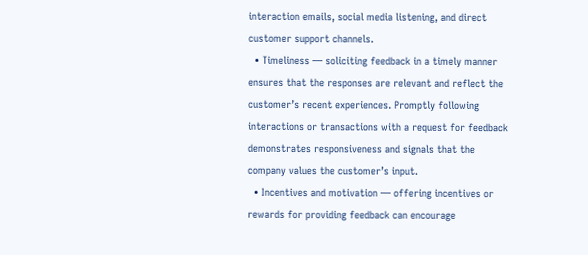interaction emails, social media listening, and direct customer support channels.
  • Timeliness — soliciting feedback in a timely manner ensures that the responses are relevant and reflect the customer’s recent experiences. Promptly following interactions or transactions with a request for feedback demonstrates responsiveness and signals that the company values the customer’s input.
  • Incentives and motivation — offering incentives or rewards for providing feedback can encourage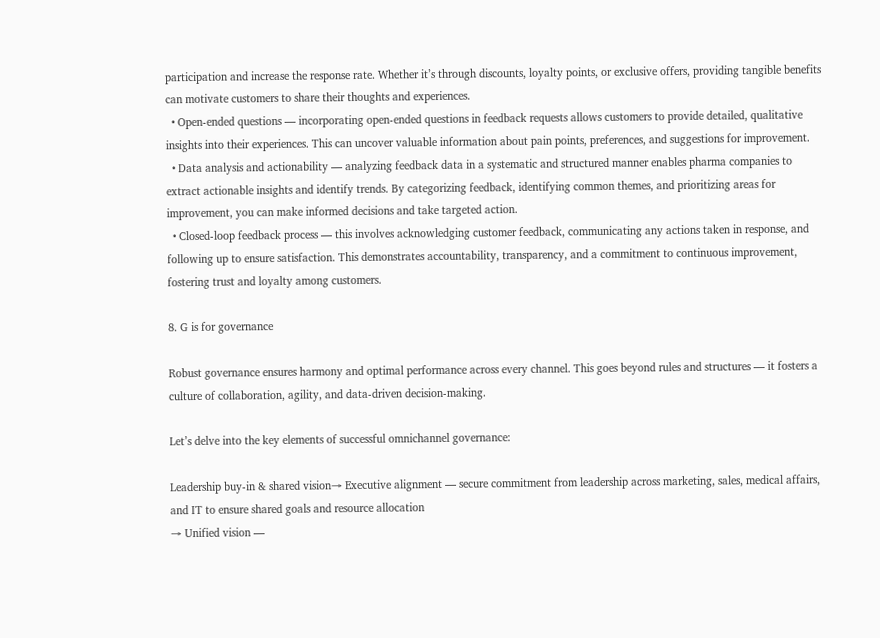participation and increase the response rate. Whether it’s through discounts, loyalty points, or exclusive offers, providing tangible benefits can motivate customers to share their thoughts and experiences.
  • Open-ended questions — incorporating open-ended questions in feedback requests allows customers to provide detailed, qualitative insights into their experiences. This can uncover valuable information about pain points, preferences, and suggestions for improvement.
  • Data analysis and actionability — analyzing feedback data in a systematic and structured manner enables pharma companies to extract actionable insights and identify trends. By categorizing feedback, identifying common themes, and prioritizing areas for improvement, you can make informed decisions and take targeted action.
  • Closed-loop feedback process — this involves acknowledging customer feedback, communicating any actions taken in response, and following up to ensure satisfaction. This demonstrates accountability, transparency, and a commitment to continuous improvement, fostering trust and loyalty among customers.

8. G is for governance

Robust governance ensures harmony and optimal performance across every channel. This goes beyond rules and structures — it fosters a culture of collaboration, agility, and data-driven decision-making.

Let’s delve into the key elements of successful omnichannel governance:

Leadership buy-in & shared vision→ Executive alignment — secure commitment from leadership across marketing, sales, medical affairs, and IT to ensure shared goals and resource allocation
→ Unified vision —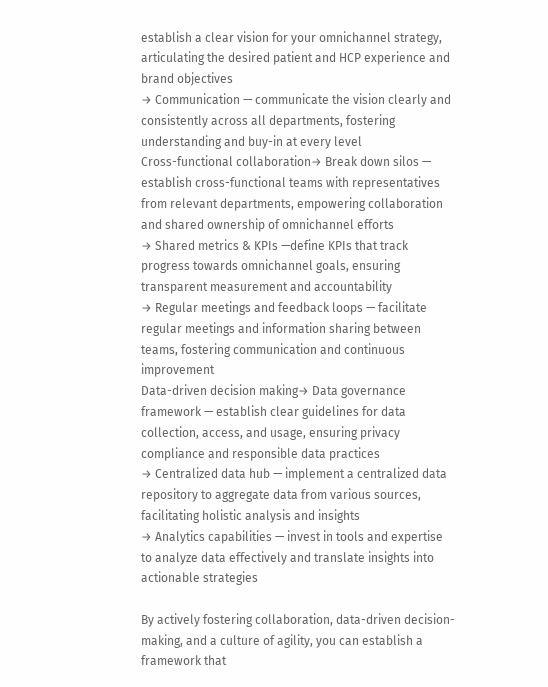establish a clear vision for your omnichannel strategy, articulating the desired patient and HCP experience and brand objectives
→ Communication — communicate the vision clearly and consistently across all departments, fostering understanding and buy-in at every level
Cross-functional collaboration→ Break down silos — establish cross-functional teams with representatives from relevant departments, empowering collaboration and shared ownership of omnichannel efforts
→ Shared metrics & KPIs —define KPIs that track progress towards omnichannel goals, ensuring transparent measurement and accountability
→ Regular meetings and feedback loops — facilitate regular meetings and information sharing between teams, fostering communication and continuous improvement
Data-driven decision making→ Data governance framework — establish clear guidelines for data collection, access, and usage, ensuring privacy compliance and responsible data practices
→ Centralized data hub — implement a centralized data repository to aggregate data from various sources, facilitating holistic analysis and insights
→ Analytics capabilities — invest in tools and expertise to analyze data effectively and translate insights into actionable strategies

By actively fostering collaboration, data-driven decision-making, and a culture of agility, you can establish a framework that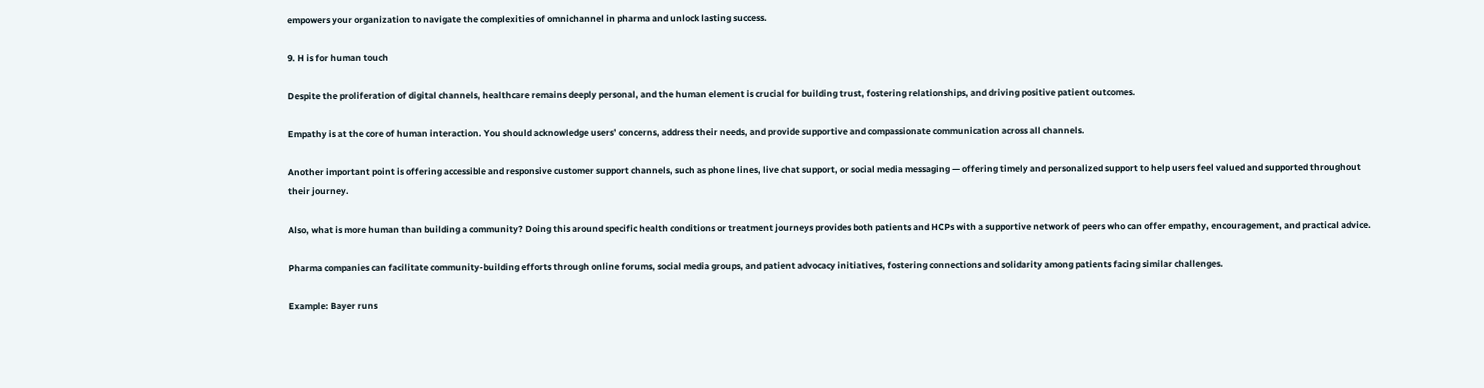empowers your organization to navigate the complexities of omnichannel in pharma and unlock lasting success.

9. H is for human touch

Despite the proliferation of digital channels, healthcare remains deeply personal, and the human element is crucial for building trust, fostering relationships, and driving positive patient outcomes.

Empathy is at the core of human interaction. You should acknowledge users’ concerns, address their needs, and provide supportive and compassionate communication across all channels.

Another important point is offering accessible and responsive customer support channels, such as phone lines, live chat support, or social media messaging — offering timely and personalized support to help users feel valued and supported throughout their journey.

Also, what is more human than building a community? Doing this around specific health conditions or treatment journeys provides both patients and HCPs with a supportive network of peers who can offer empathy, encouragement, and practical advice.

Pharma companies can facilitate community-building efforts through online forums, social media groups, and patient advocacy initiatives, fostering connections and solidarity among patients facing similar challenges.

Example: Bayer runs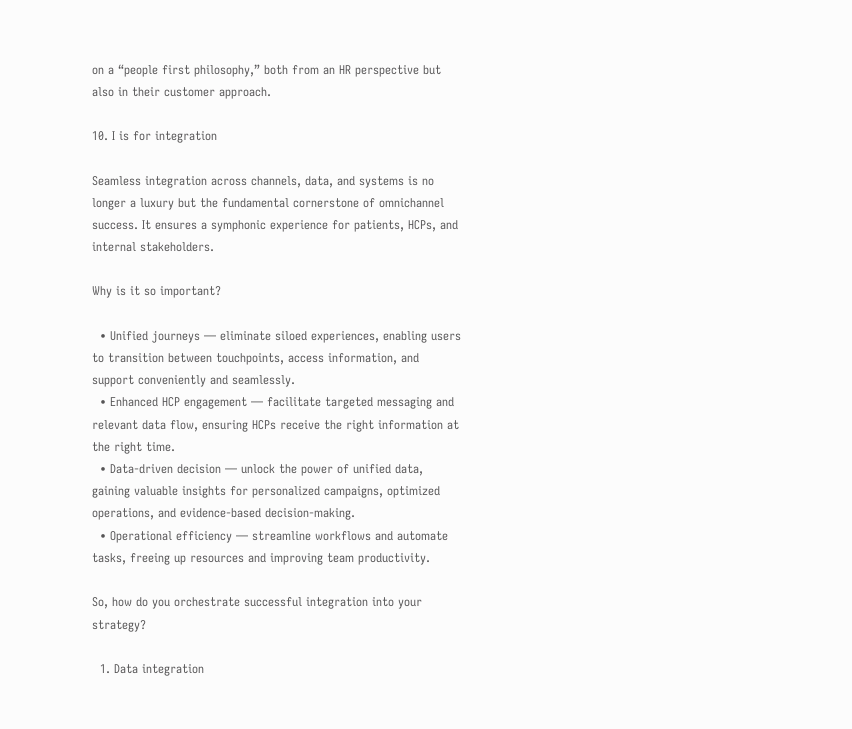on a “people first philosophy,” both from an HR perspective but also in their customer approach.

10. I is for integration

Seamless integration across channels, data, and systems is no longer a luxury but the fundamental cornerstone of omnichannel success. It ensures a symphonic experience for patients, HCPs, and internal stakeholders.

Why is it so important?

  • Unified journeys — eliminate siloed experiences, enabling users to transition between touchpoints, access information, and support conveniently and seamlessly.
  • Enhanced HCP engagement — facilitate targeted messaging and relevant data flow, ensuring HCPs receive the right information at the right time.
  • Data-driven decision — unlock the power of unified data, gaining valuable insights for personalized campaigns, optimized operations, and evidence-based decision-making.
  • Operational efficiency — streamline workflows and automate tasks, freeing up resources and improving team productivity.

So, how do you orchestrate successful integration into your strategy?

  1. Data integration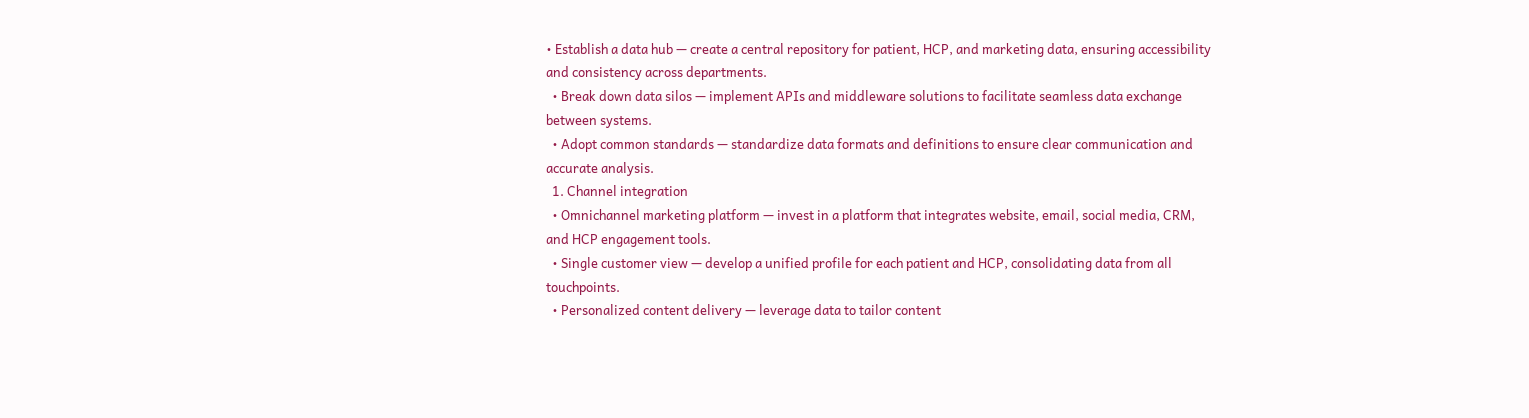• Establish a data hub — create a central repository for patient, HCP, and marketing data, ensuring accessibility and consistency across departments.
  • Break down data silos — implement APIs and middleware solutions to facilitate seamless data exchange between systems.
  • Adopt common standards — standardize data formats and definitions to ensure clear communication and accurate analysis.
  1. Channel integration
  • Omnichannel marketing platform — invest in a platform that integrates website, email, social media, CRM, and HCP engagement tools.
  • Single customer view — develop a unified profile for each patient and HCP, consolidating data from all touchpoints.
  • Personalized content delivery — leverage data to tailor content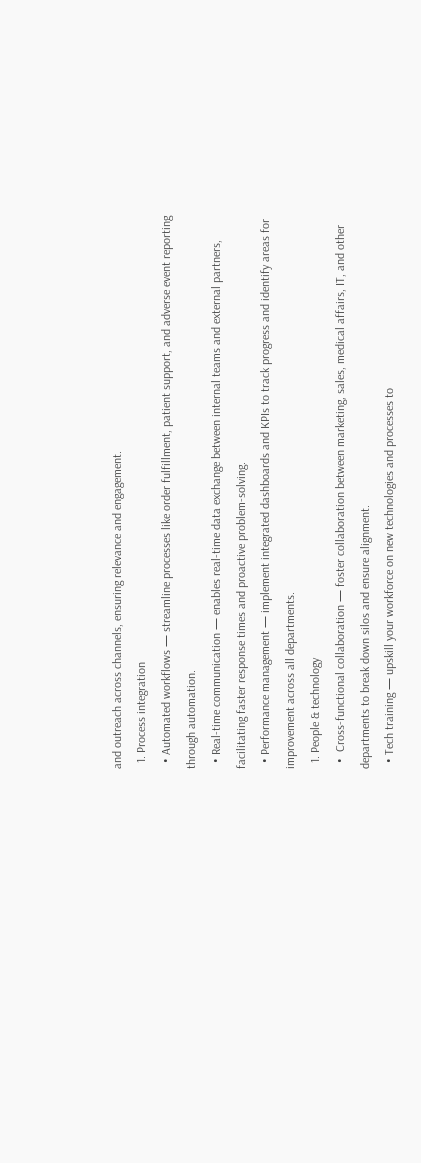and outreach across channels, ensuring relevance and engagement.
  1. Process integration
  • Automated workflows — streamline processes like order fulfillment, patient support, and adverse event reporting through automation.
  • Real-time communication — enables real-time data exchange between internal teams and external partners, facilitating faster response times and proactive problem-solving.
  • Performance management — implement integrated dashboards and KPIs to track progress and identify areas for improvement across all departments.
  1. People & technology
  •  Cross-functional collaboration — foster collaboration between marketing, sales, medical affairs, IT, and other departments to break down silos and ensure alignment.
  • Tech training — upskill your workforce on new technologies and processes to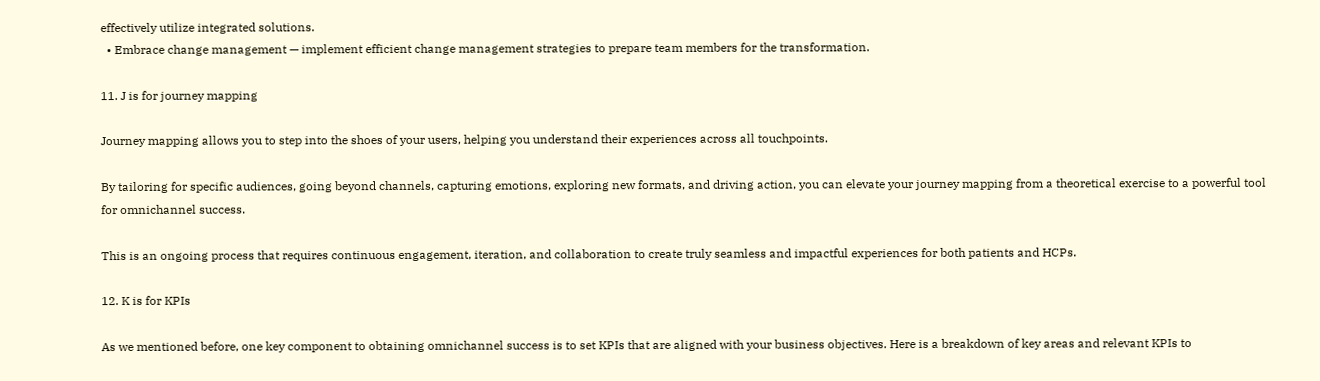effectively utilize integrated solutions.
  • Embrace change management — implement efficient change management strategies to prepare team members for the transformation.

11. J is for journey mapping

Journey mapping allows you to step into the shoes of your users, helping you understand their experiences across all touchpoints.

By tailoring for specific audiences, going beyond channels, capturing emotions, exploring new formats, and driving action, you can elevate your journey mapping from a theoretical exercise to a powerful tool for omnichannel success.

This is an ongoing process that requires continuous engagement, iteration, and collaboration to create truly seamless and impactful experiences for both patients and HCPs.

12. K is for KPIs

As we mentioned before, one key component to obtaining omnichannel success is to set KPIs that are aligned with your business objectives. Here is a breakdown of key areas and relevant KPIs to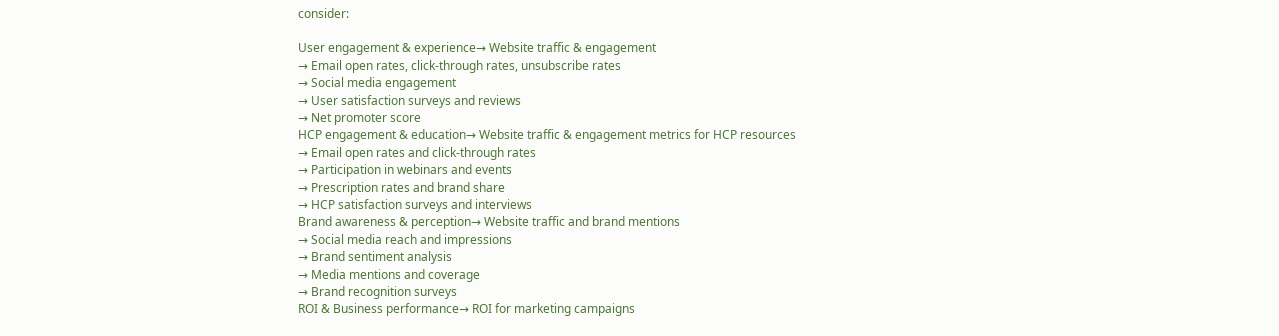consider:

User engagement & experience→ Website traffic & engagement
→ Email open rates, click-through rates, unsubscribe rates
→ Social media engagement
→ User satisfaction surveys and reviews
→ Net promoter score
HCP engagement & education→ Website traffic & engagement metrics for HCP resources
→ Email open rates and click-through rates
→ Participation in webinars and events
→ Prescription rates and brand share
→ HCP satisfaction surveys and interviews
Brand awareness & perception→ Website traffic and brand mentions
→ Social media reach and impressions
→ Brand sentiment analysis
→ Media mentions and coverage
→ Brand recognition surveys
ROI & Business performance→ ROI for marketing campaigns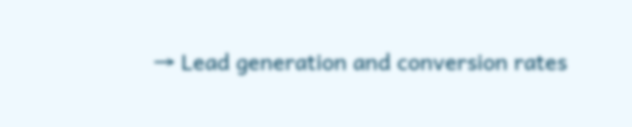→ Lead generation and conversion rates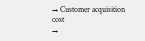→ Customer acquisition cost
→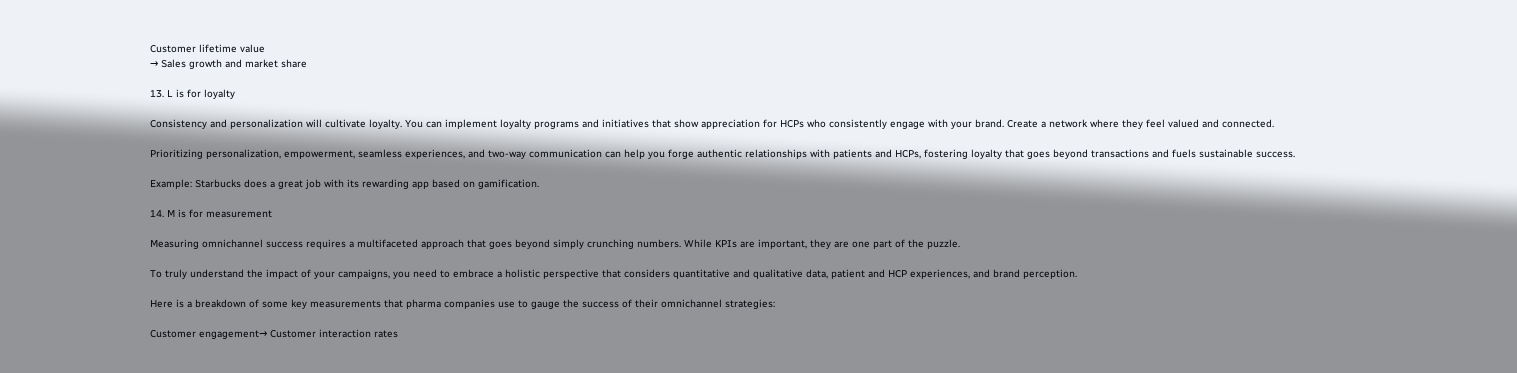Customer lifetime value
→ Sales growth and market share

13. L is for loyalty

Consistency and personalization will cultivate loyalty. You can implement loyalty programs and initiatives that show appreciation for HCPs who consistently engage with your brand. Create a network where they feel valued and connected.

Prioritizing personalization, empowerment, seamless experiences, and two-way communication can help you forge authentic relationships with patients and HCPs, fostering loyalty that goes beyond transactions and fuels sustainable success.

Example: Starbucks does a great job with its rewarding app based on gamification.

14. M is for measurement

Measuring omnichannel success requires a multifaceted approach that goes beyond simply crunching numbers. While KPIs are important, they are one part of the puzzle.

To truly understand the impact of your campaigns, you need to embrace a holistic perspective that considers quantitative and qualitative data, patient and HCP experiences, and brand perception.

Here is a breakdown of some key measurements that pharma companies use to gauge the success of their omnichannel strategies:

Customer engagement→ Customer interaction rates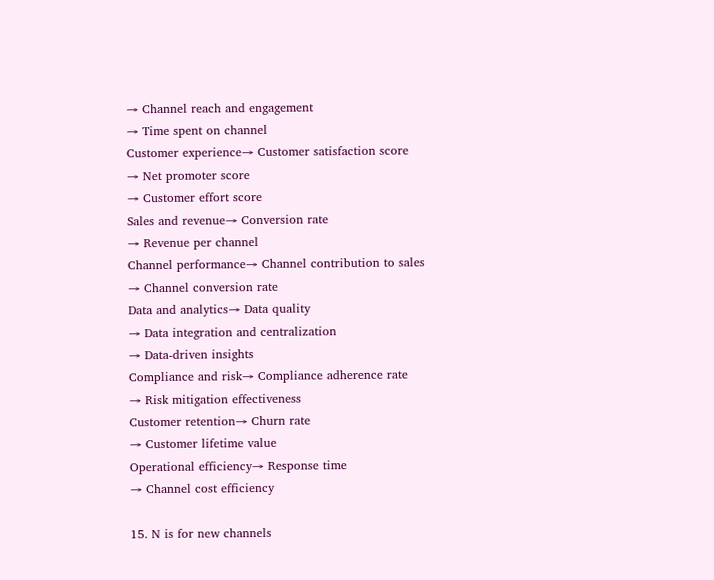→ Channel reach and engagement
→ Time spent on channel
Customer experience→ Customer satisfaction score
→ Net promoter score
→ Customer effort score
Sales and revenue→ Conversion rate
→ Revenue per channel
Channel performance→ Channel contribution to sales
→ Channel conversion rate
Data and analytics→ Data quality
→ Data integration and centralization
→ Data-driven insights
Compliance and risk→ Compliance adherence rate
→ Risk mitigation effectiveness
Customer retention→ Churn rate
→ Customer lifetime value
Operational efficiency→ Response time
→ Channel cost efficiency

15. N is for new channels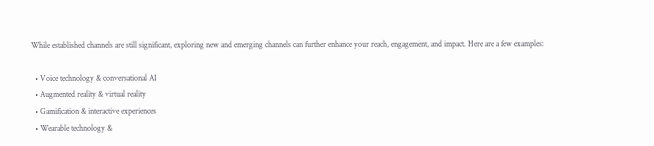While established channels are still significant, exploring new and emerging channels can further enhance your reach, engagement, and impact. Here are a few examples:

  • Voice technology & conversational AI
  • Augmented reality & virtual reality
  • Gamification & interactive experiences
  • Wearable technology &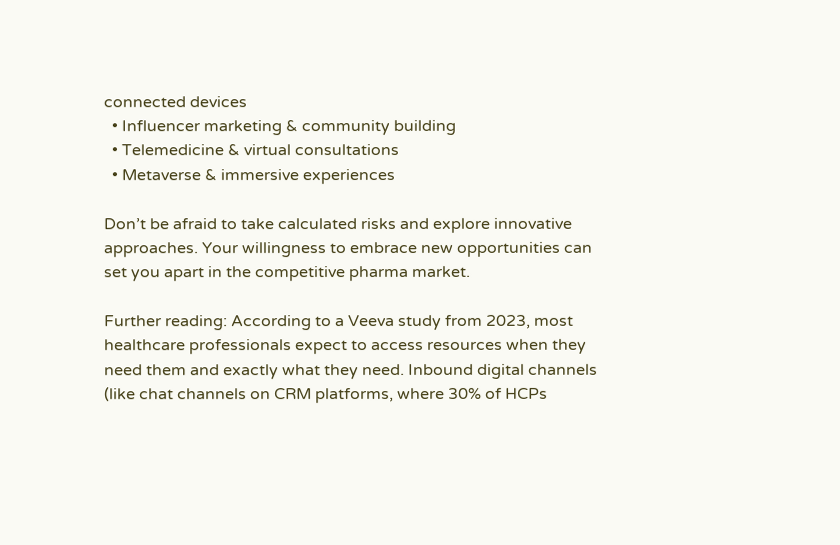connected devices
  • Influencer marketing & community building
  • Telemedicine & virtual consultations
  • Metaverse & immersive experiences

Don’t be afraid to take calculated risks and explore innovative approaches. Your willingness to embrace new opportunities can set you apart in the competitive pharma market.

Further reading: According to a Veeva study from 2023, most healthcare professionals expect to access resources when they need them and exactly what they need. Inbound digital channels (like chat channels on CRM platforms, where 30% of HCPs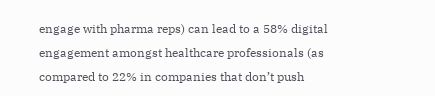engage with pharma reps) can lead to a 58% digital engagement amongst healthcare professionals (as compared to 22% in companies that don’t push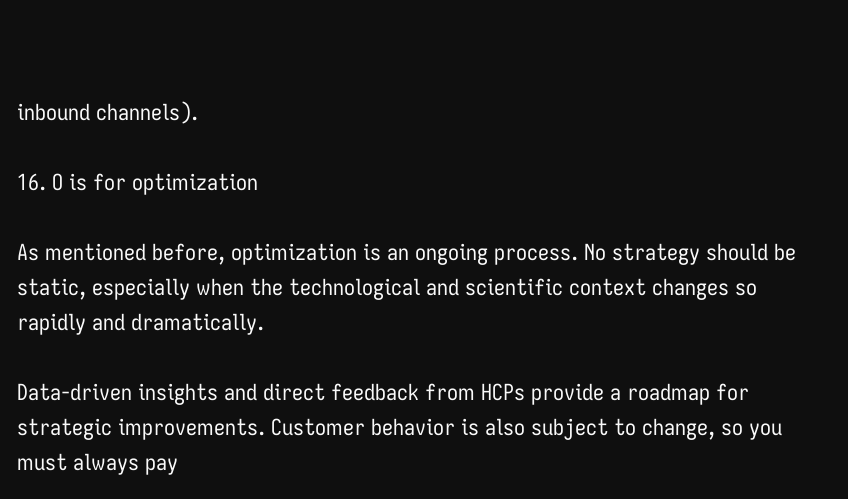inbound channels).

16. O is for optimization

As mentioned before, optimization is an ongoing process. No strategy should be static, especially when the technological and scientific context changes so rapidly and dramatically.

Data-driven insights and direct feedback from HCPs provide a roadmap for strategic improvements. Customer behavior is also subject to change, so you must always pay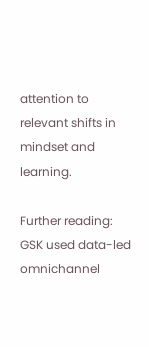attention to relevant shifts in mindset and learning.

Further reading: GSK used data-led omnichannel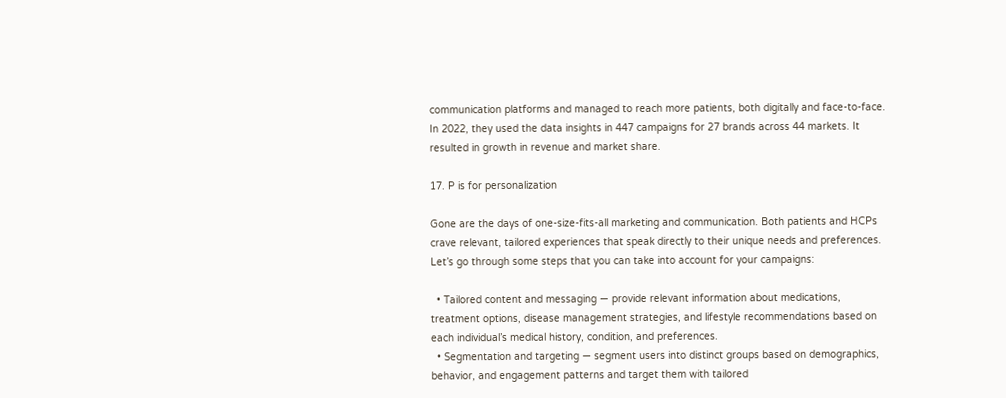communication platforms and managed to reach more patients, both digitally and face-to-face. In 2022, they used the data insights in 447 campaigns for 27 brands across 44 markets. It resulted in growth in revenue and market share.

17. P is for personalization

Gone are the days of one-size-fits-all marketing and communication. Both patients and HCPs crave relevant, tailored experiences that speak directly to their unique needs and preferences. Let’s go through some steps that you can take into account for your campaigns:

  • Tailored content and messaging — provide relevant information about medications, treatment options, disease management strategies, and lifestyle recommendations based on each individual’s medical history, condition, and preferences.
  • Segmentation and targeting — segment users into distinct groups based on demographics, behavior, and engagement patterns and target them with tailored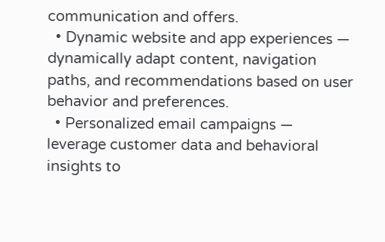communication and offers.
  • Dynamic website and app experiences — dynamically adapt content, navigation paths, and recommendations based on user behavior and preferences.
  • Personalized email campaigns — leverage customer data and behavioral insights to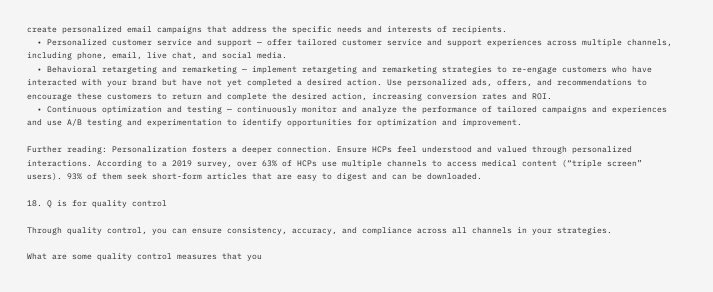create personalized email campaigns that address the specific needs and interests of recipients.
  • Personalized customer service and support — offer tailored customer service and support experiences across multiple channels, including phone, email, live chat, and social media.
  • Behavioral retargeting and remarketing — implement retargeting and remarketing strategies to re-engage customers who have interacted with your brand but have not yet completed a desired action. Use personalized ads, offers, and recommendations to encourage these customers to return and complete the desired action, increasing conversion rates and ROI.
  • Continuous optimization and testing — continuously monitor and analyze the performance of tailored campaigns and experiences and use A/B testing and experimentation to identify opportunities for optimization and improvement.

Further reading: Personalization fosters a deeper connection. Ensure HCPs feel understood and valued through personalized interactions. According to a 2019 survey, over 63% of HCPs use multiple channels to access medical content (“triple screen” users). 93% of them seek short-form articles that are easy to digest and can be downloaded.

18. Q is for quality control

Through quality control, you can ensure consistency, accuracy, and compliance across all channels in your strategies.

What are some quality control measures that you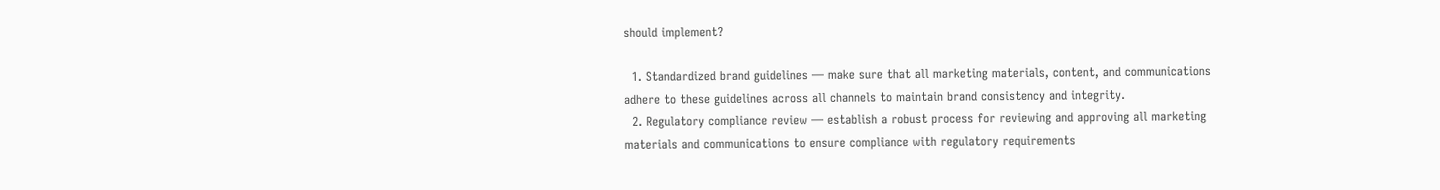should implement?

  1. Standardized brand guidelines — make sure that all marketing materials, content, and communications adhere to these guidelines across all channels to maintain brand consistency and integrity.
  2. Regulatory compliance review — establish a robust process for reviewing and approving all marketing materials and communications to ensure compliance with regulatory requirements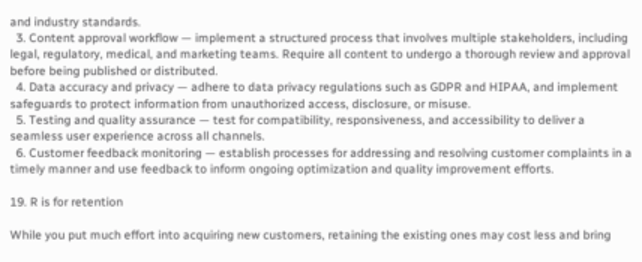and industry standards.
  3. Content approval workflow — implement a structured process that involves multiple stakeholders, including legal, regulatory, medical, and marketing teams. Require all content to undergo a thorough review and approval before being published or distributed.
  4. Data accuracy and privacy — adhere to data privacy regulations such as GDPR and HIPAA, and implement safeguards to protect information from unauthorized access, disclosure, or misuse.
  5. Testing and quality assurance — test for compatibility, responsiveness, and accessibility to deliver a seamless user experience across all channels.
  6. Customer feedback monitoring — establish processes for addressing and resolving customer complaints in a timely manner and use feedback to inform ongoing optimization and quality improvement efforts.

19. R is for retention

While you put much effort into acquiring new customers, retaining the existing ones may cost less and bring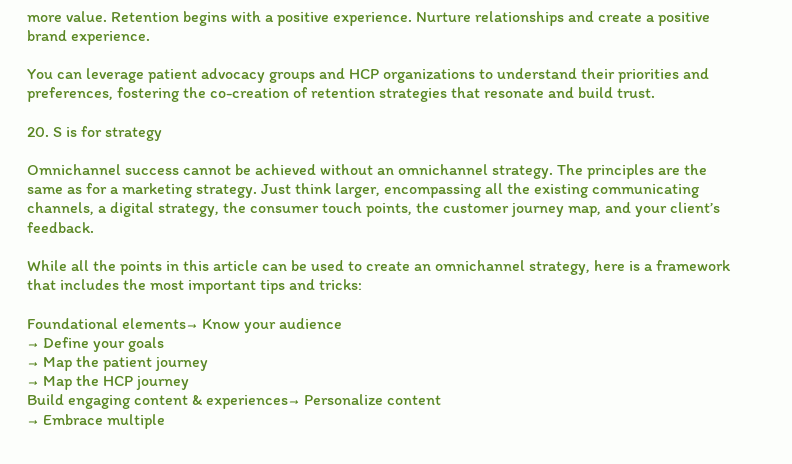more value. Retention begins with a positive experience. Nurture relationships and create a positive brand experience.

You can leverage patient advocacy groups and HCP organizations to understand their priorities and preferences, fostering the co-creation of retention strategies that resonate and build trust.

20. S is for strategy

Omnichannel success cannot be achieved without an omnichannel strategy. The principles are the same as for a marketing strategy. Just think larger, encompassing all the existing communicating channels, a digital strategy, the consumer touch points, the customer journey map, and your client’s feedback.

While all the points in this article can be used to create an omnichannel strategy, here is a framework that includes the most important tips and tricks:

Foundational elements→ Know your audience
→ Define your goals
→ Map the patient journey
→ Map the HCP journey
Build engaging content & experiences→ Personalize content
→ Embrace multiple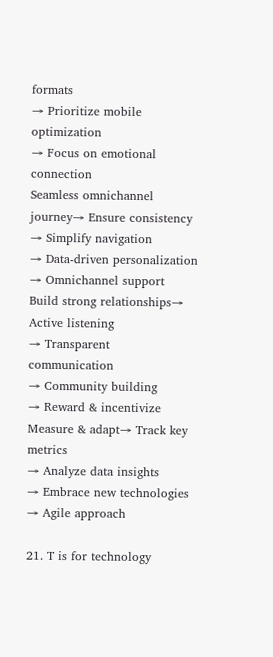formats
→ Prioritize mobile optimization
→ Focus on emotional connection
Seamless omnichannel journey→ Ensure consistency
→ Simplify navigation
→ Data-driven personalization
→ Omnichannel support
Build strong relationships→ Active listening
→ Transparent communication
→ Community building
→ Reward & incentivize
Measure & adapt→ Track key metrics
→ Analyze data insights
→ Embrace new technologies
→ Agile approach

21. T is for technology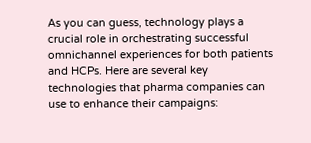As you can guess, technology plays a crucial role in orchestrating successful omnichannel experiences for both patients and HCPs. Here are several key technologies that pharma companies can use to enhance their campaigns: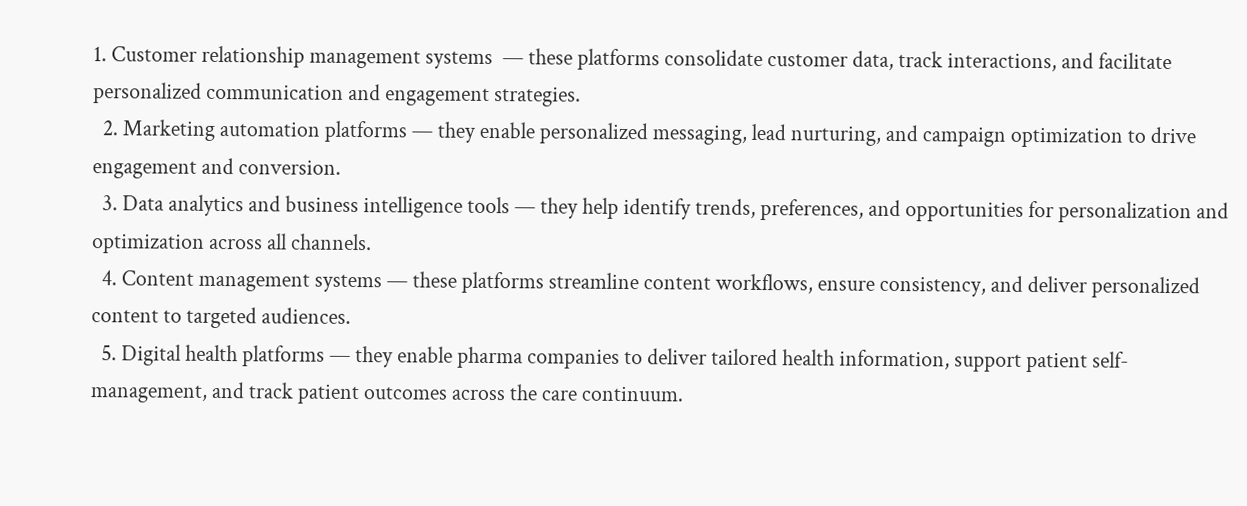1. Customer relationship management systems  — these platforms consolidate customer data, track interactions, and facilitate personalized communication and engagement strategies.
  2. Marketing automation platforms — they enable personalized messaging, lead nurturing, and campaign optimization to drive engagement and conversion.
  3. Data analytics and business intelligence tools — they help identify trends, preferences, and opportunities for personalization and optimization across all channels.
  4. Content management systems — these platforms streamline content workflows, ensure consistency, and deliver personalized content to targeted audiences.
  5. Digital health platforms — they enable pharma companies to deliver tailored health information, support patient self-management, and track patient outcomes across the care continuum.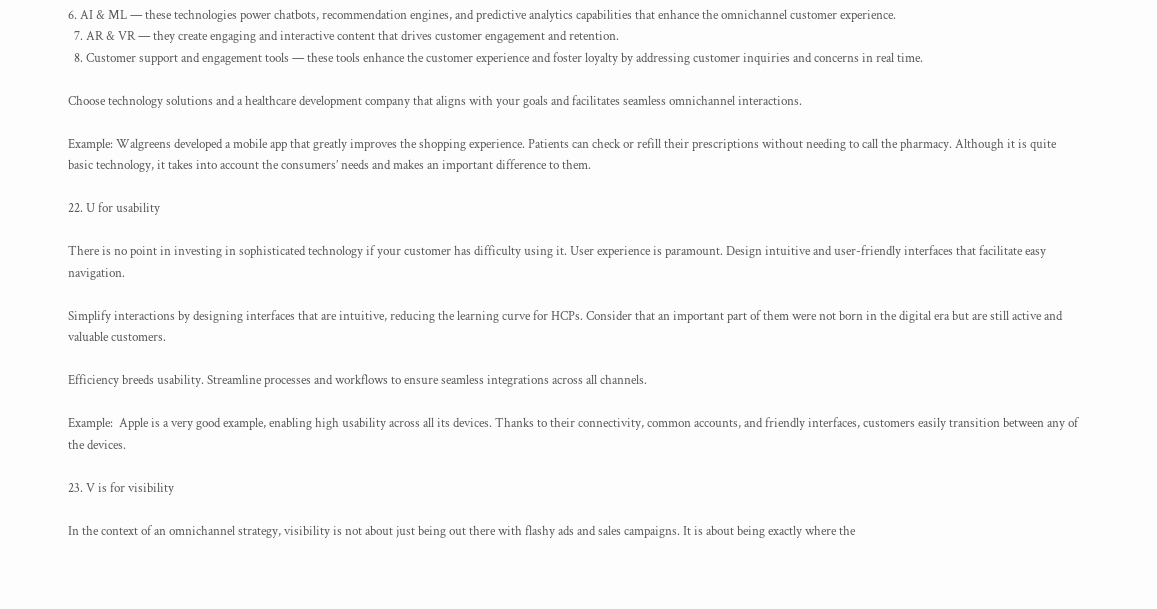6. AI & ML — these technologies power chatbots, recommendation engines, and predictive analytics capabilities that enhance the omnichannel customer experience.
  7. AR & VR — they create engaging and interactive content that drives customer engagement and retention.
  8. Customer support and engagement tools — these tools enhance the customer experience and foster loyalty by addressing customer inquiries and concerns in real time.

Choose technology solutions and a healthcare development company that aligns with your goals and facilitates seamless omnichannel interactions.

Example: Walgreens developed a mobile app that greatly improves the shopping experience. Patients can check or refill their prescriptions without needing to call the pharmacy. Although it is quite basic technology, it takes into account the consumers’ needs and makes an important difference to them.

22. U for usability

There is no point in investing in sophisticated technology if your customer has difficulty using it. User experience is paramount. Design intuitive and user-friendly interfaces that facilitate easy navigation.

Simplify interactions by designing interfaces that are intuitive, reducing the learning curve for HCPs. Consider that an important part of them were not born in the digital era but are still active and valuable customers.

Efficiency breeds usability. Streamline processes and workflows to ensure seamless integrations across all channels.

Example:  Apple is a very good example, enabling high usability across all its devices. Thanks to their connectivity, common accounts, and friendly interfaces, customers easily transition between any of the devices.

23. V is for visibility

In the context of an omnichannel strategy, visibility is not about just being out there with flashy ads and sales campaigns. It is about being exactly where the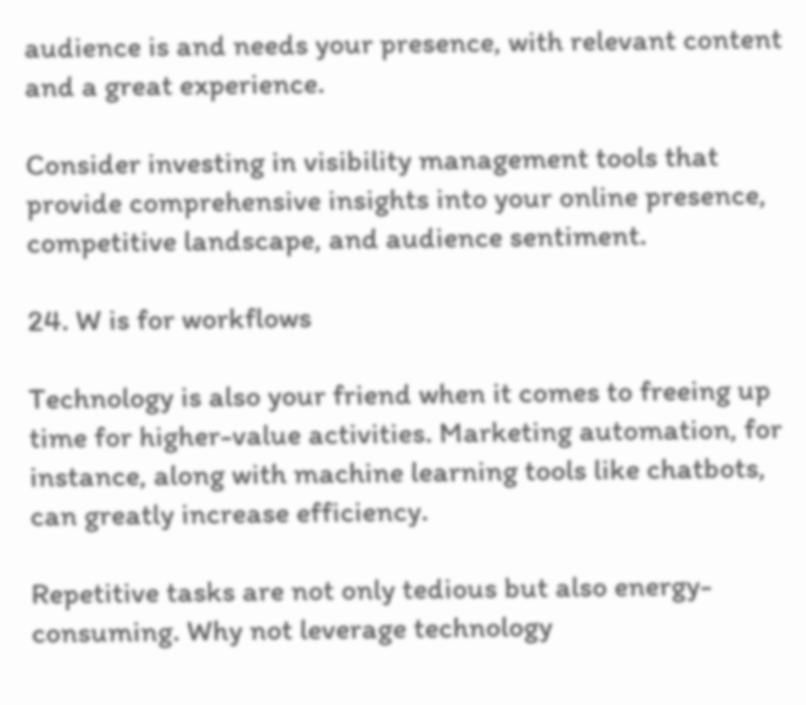audience is and needs your presence, with relevant content and a great experience.

Consider investing in visibility management tools that provide comprehensive insights into your online presence, competitive landscape, and audience sentiment.

24. W is for workflows

Technology is also your friend when it comes to freeing up time for higher-value activities. Marketing automation, for instance, along with machine learning tools like chatbots, can greatly increase efficiency.

Repetitive tasks are not only tedious but also energy-consuming. Why not leverage technology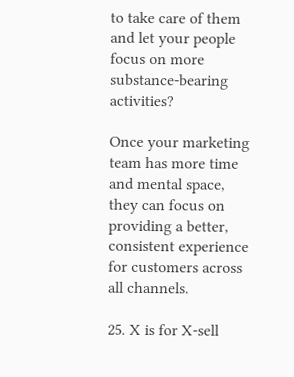to take care of them and let your people focus on more substance-bearing activities?

Once your marketing team has more time and mental space, they can focus on providing a better, consistent experience for customers across all channels.

25. X is for X-sell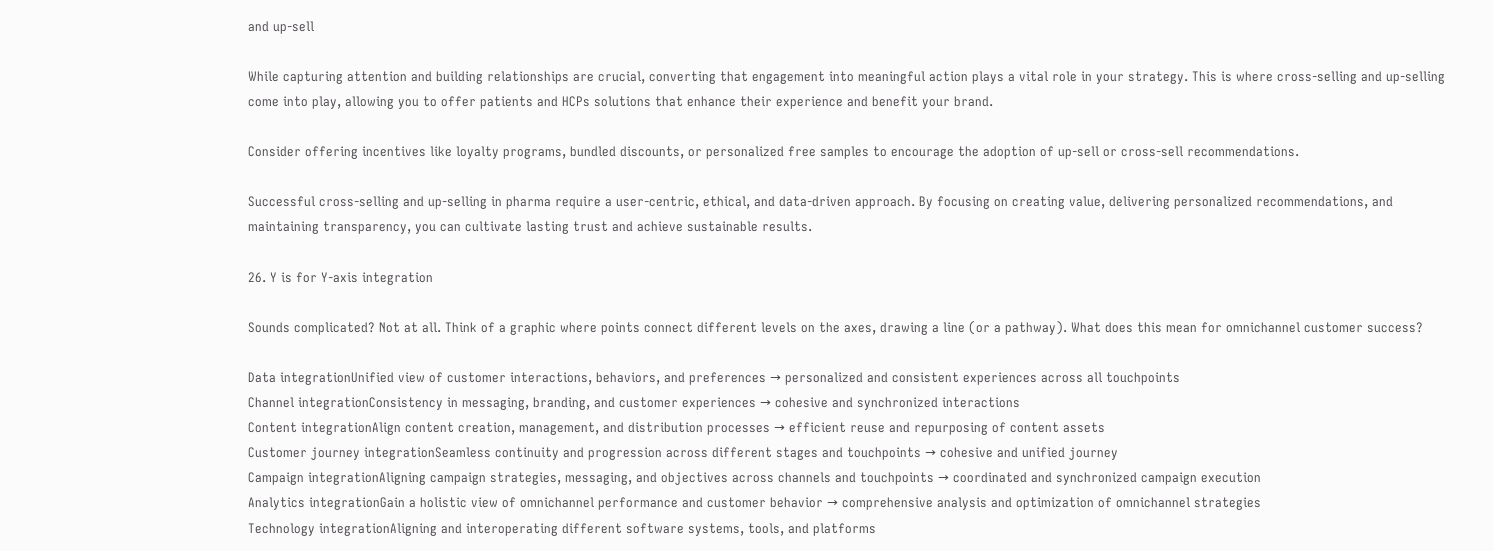and up-sell

While capturing attention and building relationships are crucial, converting that engagement into meaningful action plays a vital role in your strategy. This is where cross-selling and up-selling come into play, allowing you to offer patients and HCPs solutions that enhance their experience and benefit your brand.

Consider offering incentives like loyalty programs, bundled discounts, or personalized free samples to encourage the adoption of up-sell or cross-sell recommendations.

Successful cross-selling and up-selling in pharma require a user-centric, ethical, and data-driven approach. By focusing on creating value, delivering personalized recommendations, and maintaining transparency, you can cultivate lasting trust and achieve sustainable results.

26. Y is for Y-axis integration

Sounds complicated? Not at all. Think of a graphic where points connect different levels on the axes, drawing a line (or a pathway). What does this mean for omnichannel customer success?

Data integrationUnified view of customer interactions, behaviors, and preferences → personalized and consistent experiences across all touchpoints
Channel integrationConsistency in messaging, branding, and customer experiences → cohesive and synchronized interactions
Content integrationAlign content creation, management, and distribution processes → efficient reuse and repurposing of content assets
Customer journey integrationSeamless continuity and progression across different stages and touchpoints → cohesive and unified journey
Campaign integrationAligning campaign strategies, messaging, and objectives across channels and touchpoints → coordinated and synchronized campaign execution
Analytics integrationGain a holistic view of omnichannel performance and customer behavior → comprehensive analysis and optimization of omnichannel strategies
Technology integrationAligning and interoperating different software systems, tools, and platforms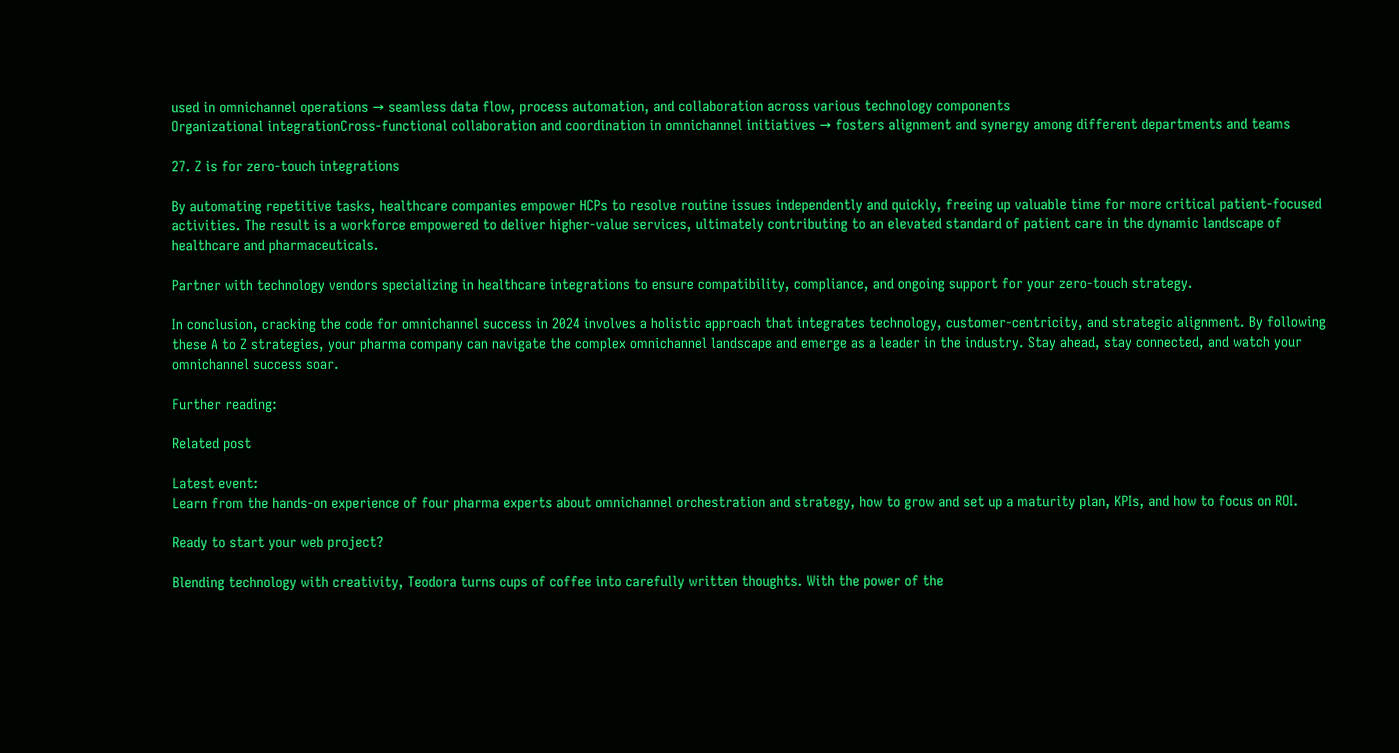used in omnichannel operations → seamless data flow, process automation, and collaboration across various technology components
Organizational integrationCross-functional collaboration and coordination in omnichannel initiatives → fosters alignment and synergy among different departments and teams

27. Z is for zero-touch integrations

By automating repetitive tasks, healthcare companies empower HCPs to resolve routine issues independently and quickly, freeing up valuable time for more critical patient-focused activities. The result is a workforce empowered to deliver higher-value services, ultimately contributing to an elevated standard of patient care in the dynamic landscape of healthcare and pharmaceuticals.

Partner with technology vendors specializing in healthcare integrations to ensure compatibility, compliance, and ongoing support for your zero-touch strategy.

In conclusion, cracking the code for omnichannel success in 2024 involves a holistic approach that integrates technology, customer-centricity, and strategic alignment. By following these A to Z strategies, your pharma company can navigate the complex omnichannel landscape and emerge as a leader in the industry. Stay ahead, stay connected, and watch your omnichannel success soar.

Further reading:

Related post

Latest event:
Learn from the hands-on experience of four pharma experts about omnichannel orchestration and strategy, how to grow and set up a maturity plan, KPIs, and how to focus on ROI.

Ready to start your web project?

Blending technology with creativity, Teodora turns cups of coffee into carefully written thoughts. With the power of the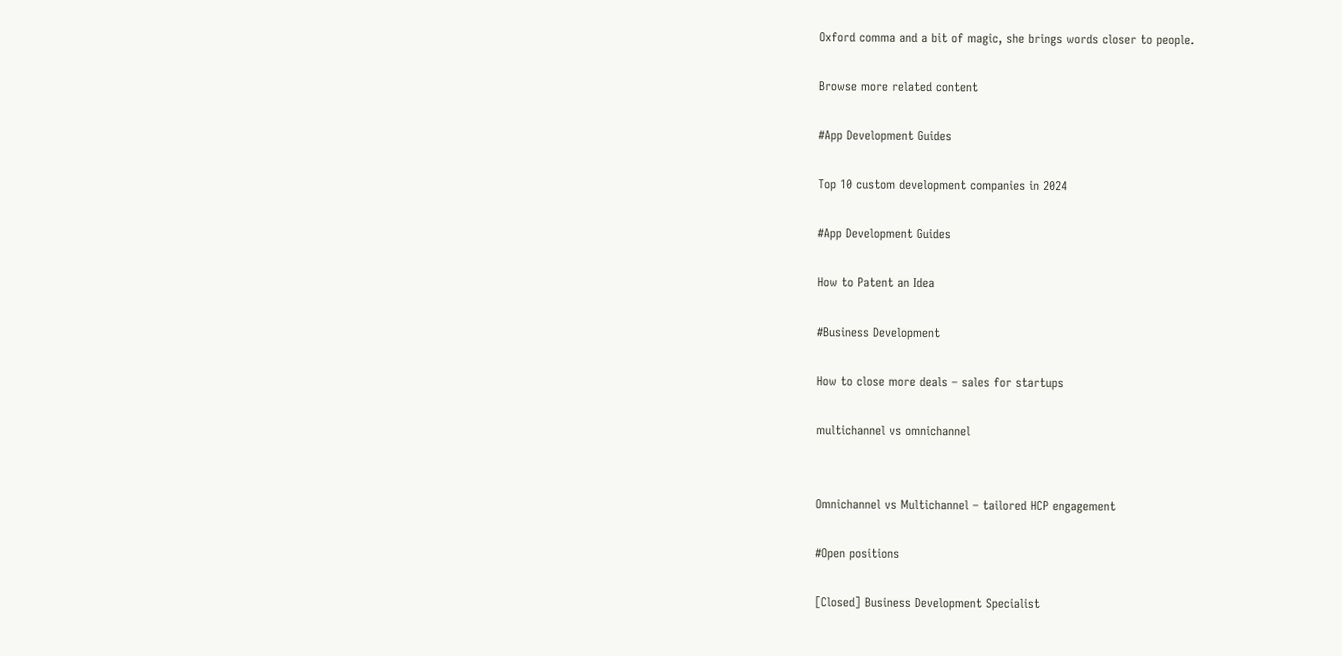Oxford comma and a bit of magic, she brings words closer to people.

Browse more related content

#App Development Guides

Top 10 custom development companies in 2024

#App Development Guides

How to Patent an Idea

#Business Development

How to close more deals – sales for startups

multichannel vs omnichannel


Omnichannel vs Multichannel – tailored HCP engagement

#Open positions

[Closed] Business Development Specialist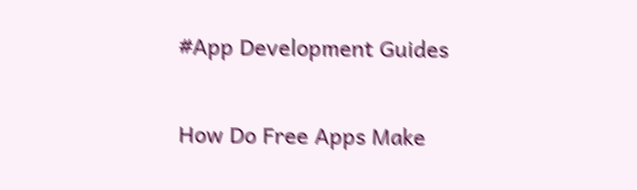#App Development Guides

How Do Free Apps Make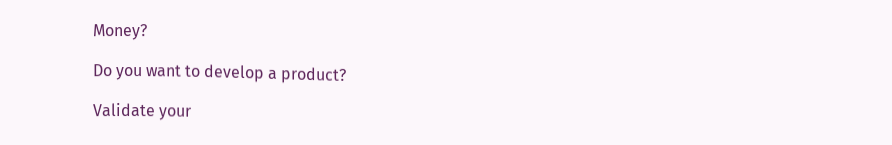Money?

Do you want to develop a product?

Validate your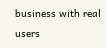business with real users